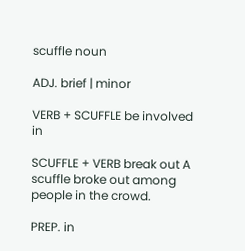scuffle noun

ADJ. brief | minor

VERB + SCUFFLE be involved in

SCUFFLE + VERB break out A scuffle broke out among people in the crowd.

PREP. in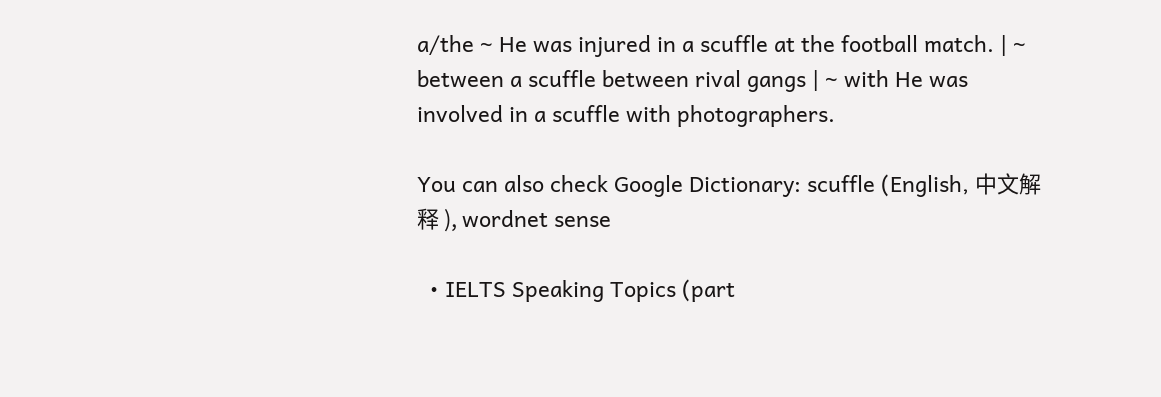a/the ~ He was injured in a scuffle at the football match. | ~ between a scuffle between rival gangs | ~ with He was involved in a scuffle with photographers.

You can also check Google Dictionary: scuffle (English, 中文解释 ), wordnet sense

  • IELTS Speaking Topics (part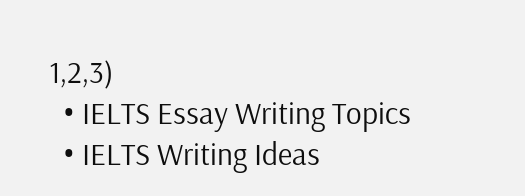1,2,3)
  • IELTS Essay Writing Topics
  • IELTS Writing Ideas